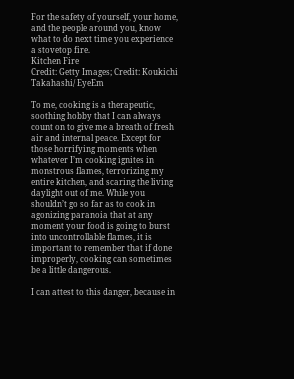For the safety of yourself, your home, and the people around you, know what to do next time you experience a stovetop fire.
Kitchen Fire
Credit: Getty Images; Credit: Koukichi Takahashi/ EyeEm

To me, cooking is a therapeutic, soothing hobby that I can always count on to give me a breath of fresh air and internal peace. Except for those horrifying moments when whatever I’m cooking ignites in monstrous flames, terrorizing my entire kitchen, and scaring the living daylight out of me. While you shouldn’t go so far as to cook in agonizing paranoia that at any moment your food is going to burst into uncontrollable flames, it is important to remember that if done improperly, cooking can sometimes be a little dangerous.

I can attest to this danger, because in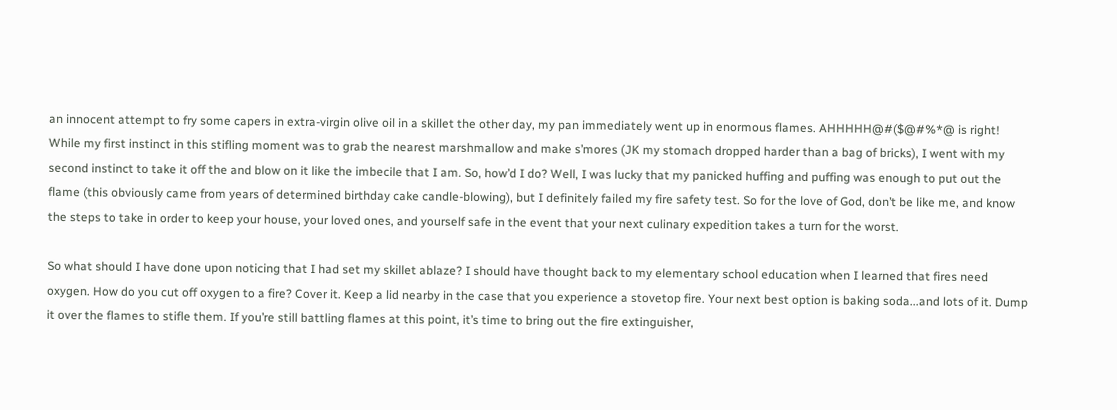an innocent attempt to fry some capers in extra-virgin olive oil in a skillet the other day, my pan immediately went up in enormous flames. AHHHHH@#($@#%*@ is right! While my first instinct in this stifling moment was to grab the nearest marshmallow and make s’mores (JK my stomach dropped harder than a bag of bricks), I went with my second instinct to take it off the and blow on it like the imbecile that I am. So, how’d I do? Well, I was lucky that my panicked huffing and puffing was enough to put out the flame (this obviously came from years of determined birthday cake candle-blowing), but I definitely failed my fire safety test. So for the love of God, don’t be like me, and know the steps to take in order to keep your house, your loved ones, and yourself safe in the event that your next culinary expedition takes a turn for the worst.

So what should I have done upon noticing that I had set my skillet ablaze? I should have thought back to my elementary school education when I learned that fires need oxygen. How do you cut off oxygen to a fire? Cover it. Keep a lid nearby in the case that you experience a stovetop fire. Your next best option is baking soda...and lots of it. Dump it over the flames to stifle them. If you’re still battling flames at this point, it’s time to bring out the fire extinguisher,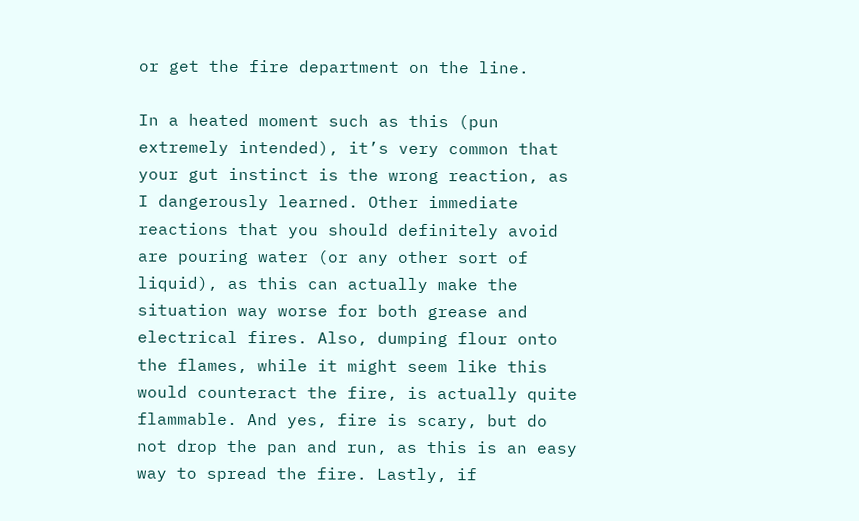or get the fire department on the line.

In a heated moment such as this (pun extremely intended), it’s very common that your gut instinct is the wrong reaction, as I dangerously learned. Other immediate reactions that you should definitely avoid are pouring water (or any other sort of liquid), as this can actually make the situation way worse for both grease and electrical fires. Also, dumping flour onto the flames, while it might seem like this would counteract the fire, is actually quite flammable. And yes, fire is scary, but do not drop the pan and run, as this is an easy way to spread the fire. Lastly, if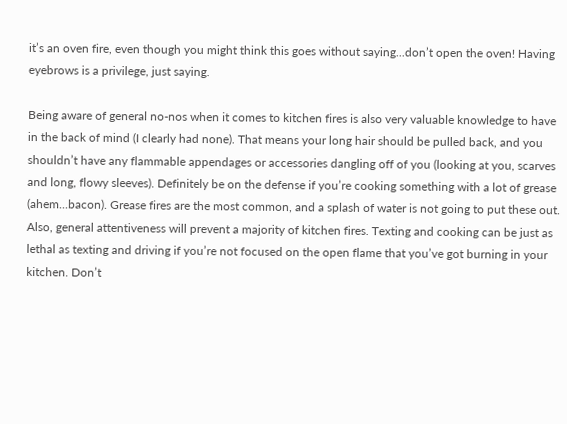it’s an oven fire, even though you might think this goes without saying...don’t open the oven! Having eyebrows is a privilege, just saying.

Being aware of general no-nos when it comes to kitchen fires is also very valuable knowledge to have in the back of mind (I clearly had none). That means your long hair should be pulled back, and you shouldn’t have any flammable appendages or accessories dangling off of you (looking at you, scarves and long, flowy sleeves). Definitely be on the defense if you’re cooking something with a lot of grease (ahem...bacon). Grease fires are the most common, and a splash of water is not going to put these out. Also, general attentiveness will prevent a majority of kitchen fires. Texting and cooking can be just as lethal as texting and driving if you’re not focused on the open flame that you’ve got burning in your kitchen. Don’t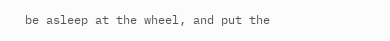be asleep at the wheel, and put the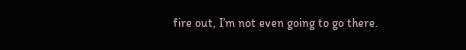fire out, I’m not even going to go there.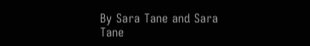By Sara Tane and Sara Tane